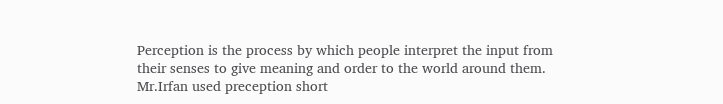Perception is the process by which people interpret the input from their senses to give meaning and order to the world around them. Mr.Irfan used preception short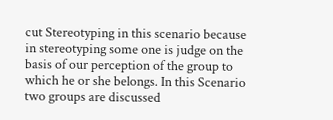cut Stereotyping in this scenario because in stereotyping some one is judge on the basis of our perception of the group to which he or she belongs. In this Scenario two groups are discussed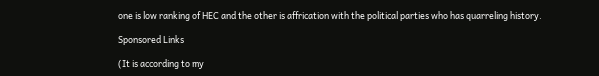one is low ranking of HEC and the other is affrication with the political parties who has quarreling history.

Sponsored Links

(It is according to my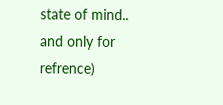state of mind.. and only for refrence)